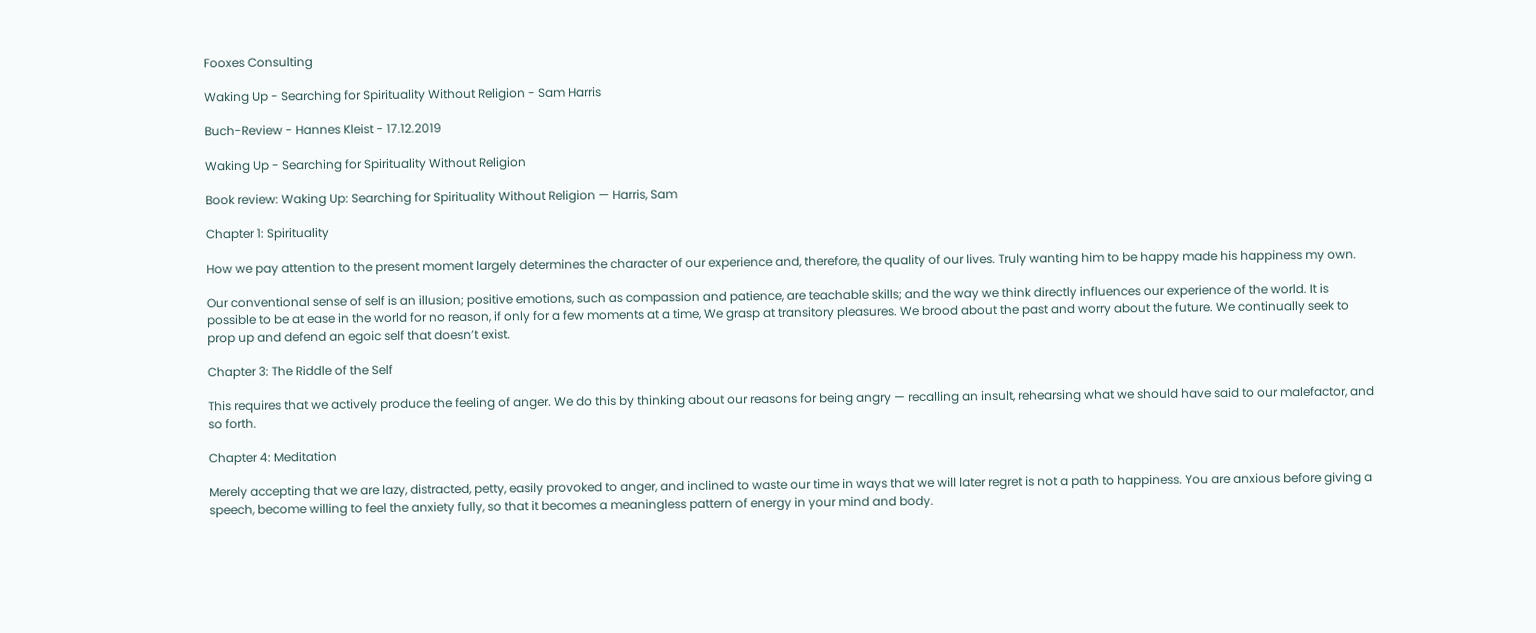Fooxes Consulting

Waking Up - Searching for Spirituality Without Religion - Sam Harris

Buch-Review - Hannes Kleist - 17.12.2019

Waking Up - Searching for Spirituality Without Religion

Book review: Waking Up: Searching for Spirituality Without Religion — Harris, Sam

Chapter 1: Spirituality

How we pay attention to the present moment largely determines the character of our experience and, therefore, the quality of our lives. Truly wanting him to be happy made his happiness my own.

Our conventional sense of self is an illusion; positive emotions, such as compassion and patience, are teachable skills; and the way we think directly influences our experience of the world. It is possible to be at ease in the world for no reason, if only for a few moments at a time, We grasp at transitory pleasures. We brood about the past and worry about the future. We continually seek to prop up and defend an egoic self that doesn’t exist.

Chapter 3: The Riddle of the Self

This requires that we actively produce the feeling of anger. We do this by thinking about our reasons for being angry — recalling an insult, rehearsing what we should have said to our malefactor, and so forth.

Chapter 4: Meditation

Merely accepting that we are lazy, distracted, petty, easily provoked to anger, and inclined to waste our time in ways that we will later regret is not a path to happiness. You are anxious before giving a speech, become willing to feel the anxiety fully, so that it becomes a meaningless pattern of energy in your mind and body.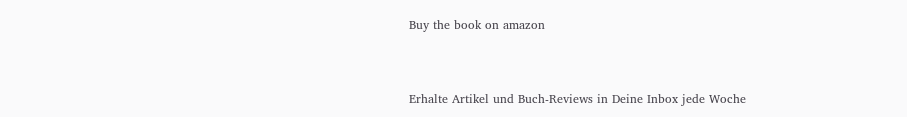Buy the book on amazon


Erhalte Artikel und Buch-Reviews in Deine Inbox jede Woche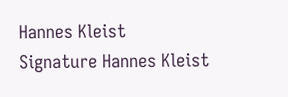Hannes Kleist
Signature Hannes Kleist